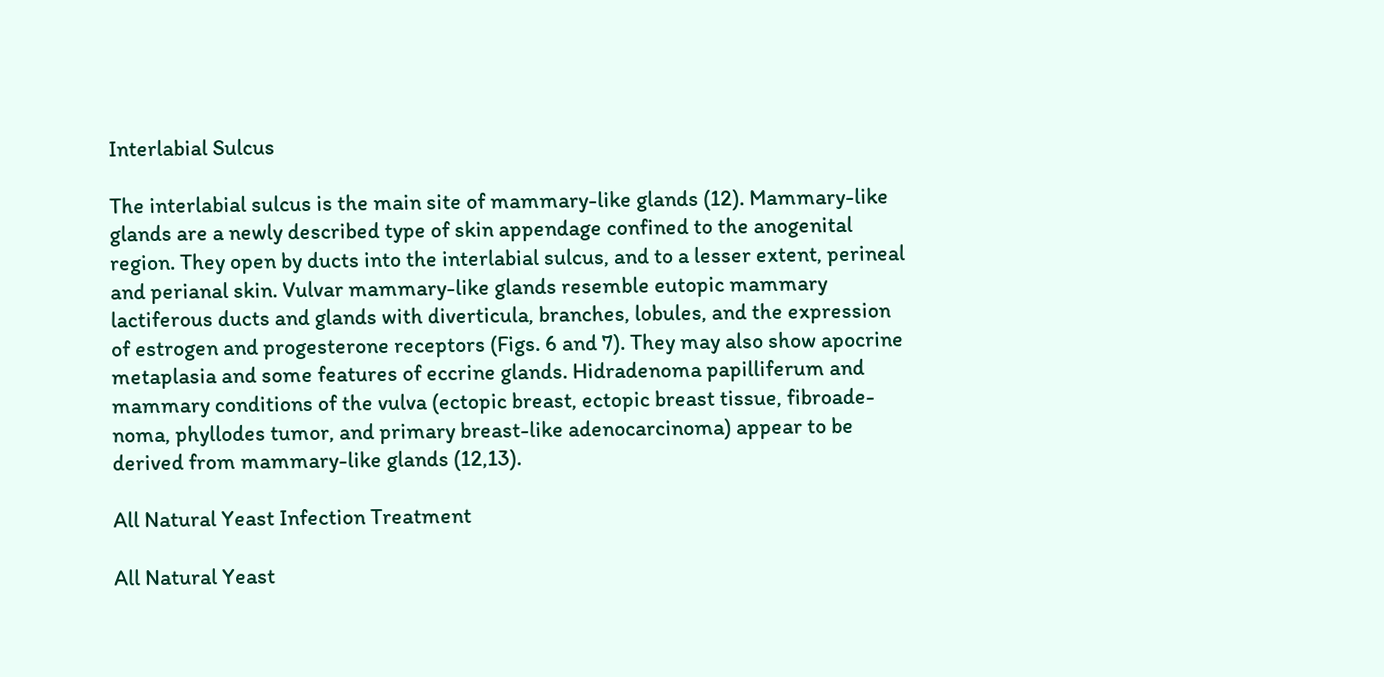Interlabial Sulcus

The interlabial sulcus is the main site of mammary-like glands (12). Mammary-like glands are a newly described type of skin appendage confined to the anogenital region. They open by ducts into the interlabial sulcus, and to a lesser extent, perineal and perianal skin. Vulvar mammary-like glands resemble eutopic mammary lactiferous ducts and glands with diverticula, branches, lobules, and the expression of estrogen and progesterone receptors (Figs. 6 and 7). They may also show apocrine metaplasia and some features of eccrine glands. Hidradenoma papilliferum and mammary conditions of the vulva (ectopic breast, ectopic breast tissue, fibroade-noma, phyllodes tumor, and primary breast-like adenocarcinoma) appear to be derived from mammary-like glands (12,13).

All Natural Yeast Infection Treatment

All Natural Yeast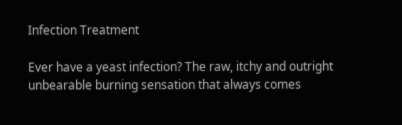Infection Treatment

Ever have a yeast infection? The raw, itchy and outright unbearable burning sensation that always comes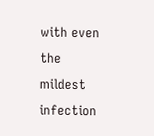with even the mildest infection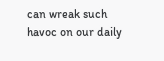can wreak such havoc on our daily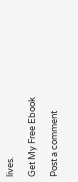lives.

Get My Free Ebook

Post a comment